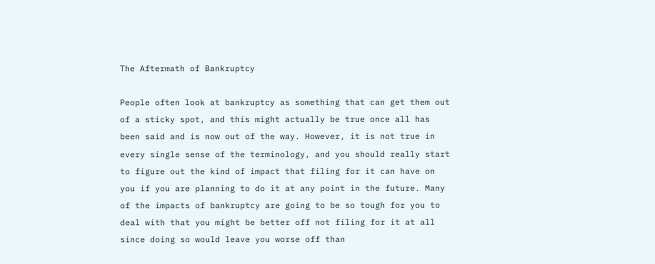The Aftermath of Bankruptcy

People often look at bankruptcy as something that can get them out of a sticky spot, and this might actually be true once all has been said and is now out of the way. However, it is not true in every single sense of the terminology, and you should really start to figure out the kind of impact that filing for it can have on you if you are planning to do it at any point in the future. Many of the impacts of bankruptcy are going to be so tough for you to deal with that you might be better off not filing for it at all since doing so would leave you worse off than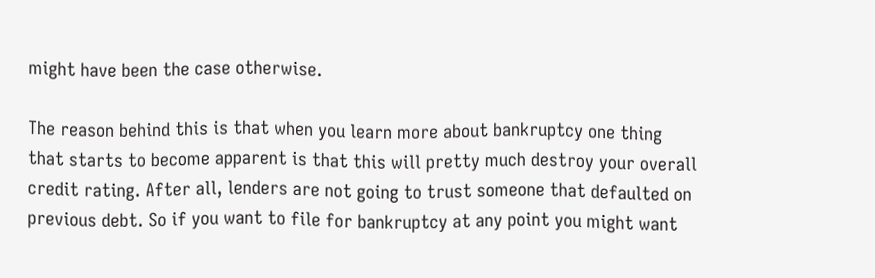might have been the case otherwise.

The reason behind this is that when you learn more about bankruptcy one thing that starts to become apparent is that this will pretty much destroy your overall credit rating. After all, lenders are not going to trust someone that defaulted on previous debt. So if you want to file for bankruptcy at any point you might want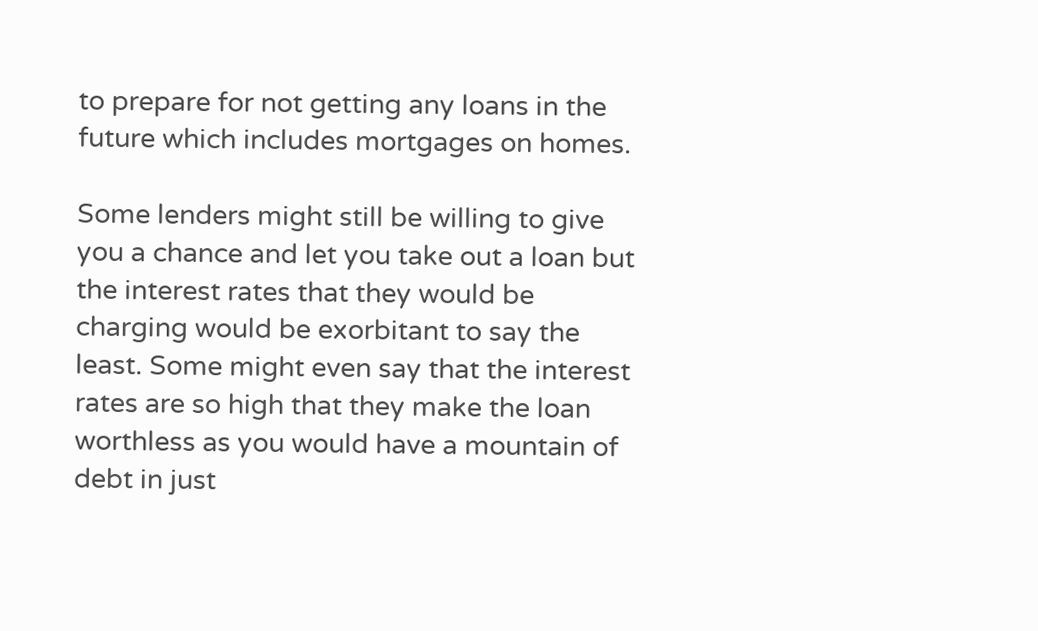to prepare for not getting any loans in the future which includes mortgages on homes.

Some lenders might still be willing to give you a chance and let you take out a loan but the interest rates that they would be charging would be exorbitant to say the least. Some might even say that the interest rates are so high that they make the loan worthless as you would have a mountain of debt in just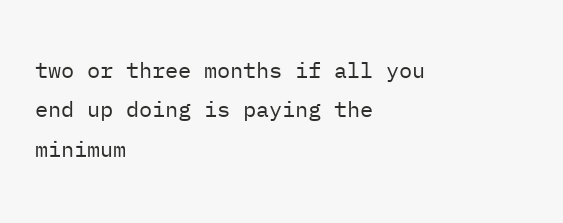two or three months if all you end up doing is paying the minimum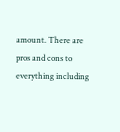amount. There are pros and cons to everything including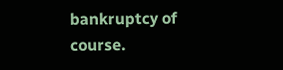bankruptcy of course.